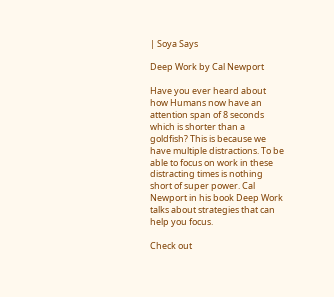| Soya Says

Deep Work by Cal Newport

Have you ever heard about how Humans now have an attention span of 8 seconds which is shorter than a goldfish? This is because we have multiple distractions. To be able to focus on work in these distracting times is nothing short of super power. Cal Newport in his book Deep Work talks about strategies that can help you focus.

Check out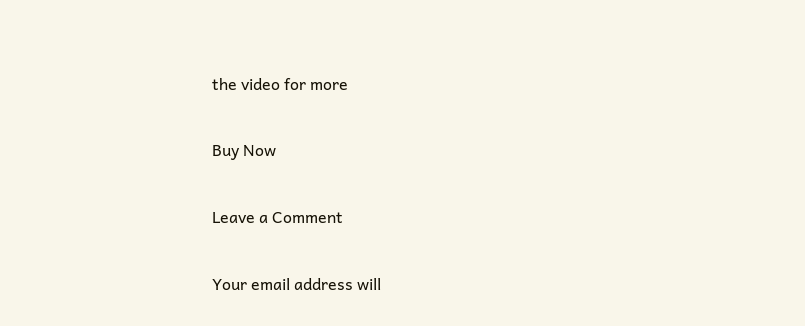the video for more

Buy Now

Leave a Comment

Your email address will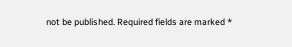not be published. Required fields are marked *